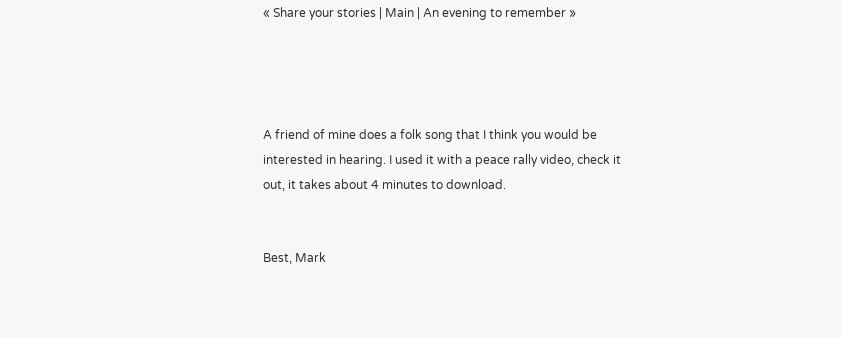« Share your stories | Main | An evening to remember »




A friend of mine does a folk song that I think you would be interested in hearing. I used it with a peace rally video, check it out, it takes about 4 minutes to download.


Best, Mark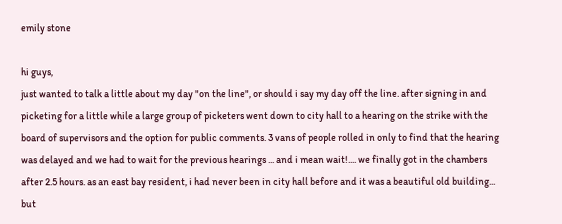emily stone

hi guys,
just wanted to talk a little about my day "on the line", or should i say my day off the line. after signing in and picketing for a little while a large group of picketers went down to city hall to a hearing on the strike with the board of supervisors and the option for public comments. 3 vans of people rolled in only to find that the hearing was delayed and we had to wait for the previous hearings ... and i mean wait!.... we finally got in the chambers after 2.5 hours. as an east bay resident, i had never been in city hall before and it was a beautiful old building... but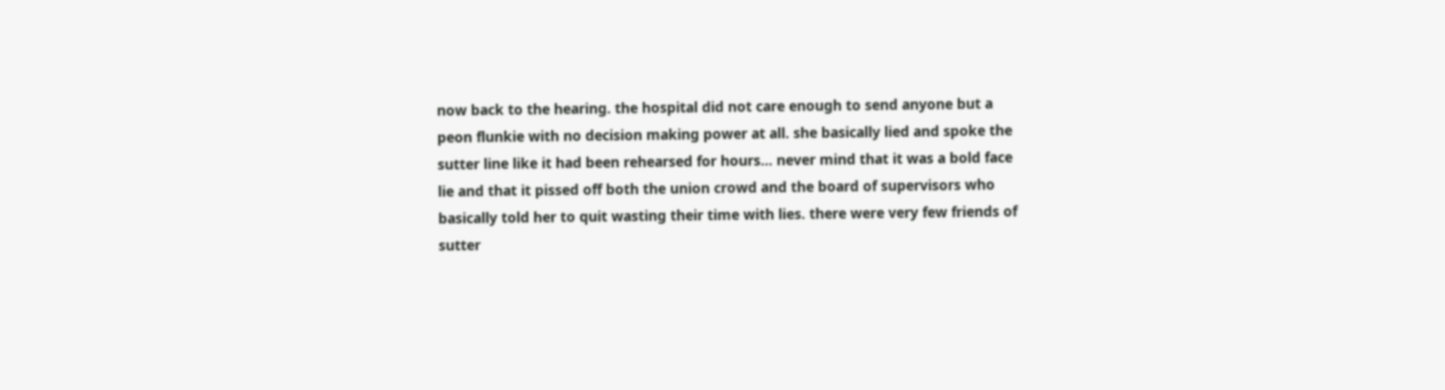now back to the hearing. the hospital did not care enough to send anyone but a peon flunkie with no decision making power at all. she basically lied and spoke the sutter line like it had been rehearsed for hours... never mind that it was a bold face lie and that it pissed off both the union crowd and the board of supervisors who basically told her to quit wasting their time with lies. there were very few friends of sutter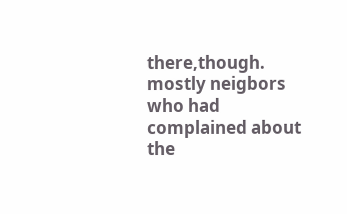there,though. mostly neigbors who had complained about the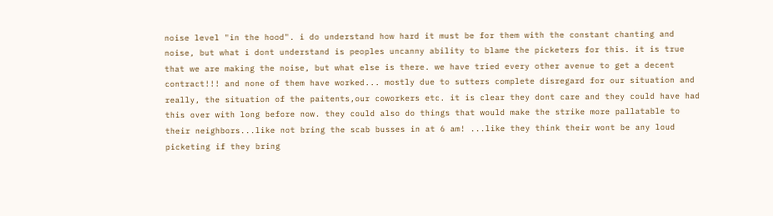noise level "in the hood". i do understand how hard it must be for them with the constant chanting and noise, but what i dont understand is peoples uncanny ability to blame the picketers for this. it is true that we are making the noise, but what else is there. we have tried every other avenue to get a decent contract!!! and none of them have worked... mostly due to sutters complete disregard for our situation and really, the situation of the paitents,our coworkers etc. it is clear they dont care and they could have had this over with long before now. they could also do things that would make the strike more pallatable to their neighbors...like not bring the scab busses in at 6 am! ...like they think their wont be any loud picketing if they bring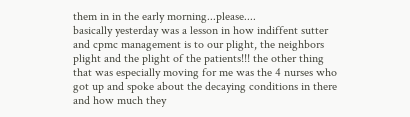them in in the early morning...please....
basically yesterday was a lesson in how indiffent sutter and cpmc management is to our plight, the neighbors plight and the plight of the patients!!! the other thing that was especially moving for me was the 4 nurses who got up and spoke about the decaying conditions in there and how much they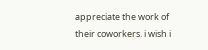appreciate the work of their coworkers. i wish i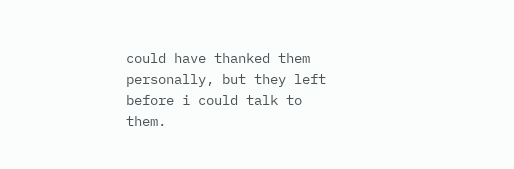could have thanked them personally, but they left before i could talk to them.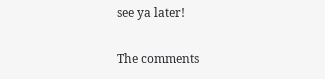see ya later!

The comments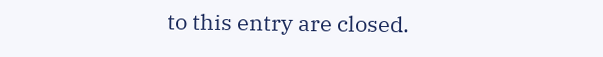to this entry are closed.